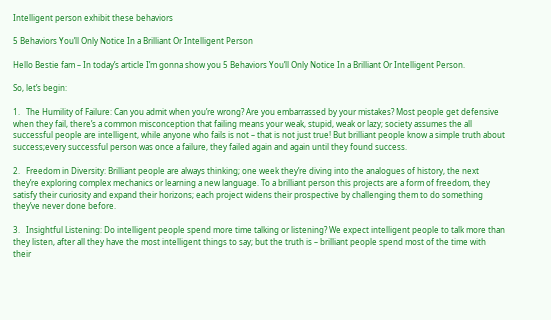Intelligent person exhibit these behaviors

5 Behaviors You’ll Only Notice In a Brilliant Or Intelligent Person

Hello Bestie fam – In today’s article I’m gonna show you 5 Behaviors You’ll Only Notice In a Brilliant Or Intelligent Person.

So, let’s begin:

1.   The Humility of Failure: Can you admit when you’re wrong? Are you embarrassed by your mistakes? Most people get defensive when they fail, there’s a common misconception that failing means your weak, stupid, weak or lazy; society assumes the all successful people are intelligent, while anyone who fails is not – that is not just true! But brilliant people know a simple truth about success;every successful person was once a failure, they failed again and again until they found success.

2.   Freedom in Diversity: Brilliant people are always thinking; one week they’re diving into the analogues of history, the next they’re exploring complex mechanics or learning a new language. To a brilliant person this projects are a form of freedom, they satisfy their curiosity and expand their horizons; each project widens their prospective by challenging them to do something they’ve never done before.

3.   Insightful Listening: Do intelligent people spend more time talking or listening? We expect intelligent people to talk more than they listen, after all they have the most intelligent things to say; but the truth is – brilliant people spend most of the time with their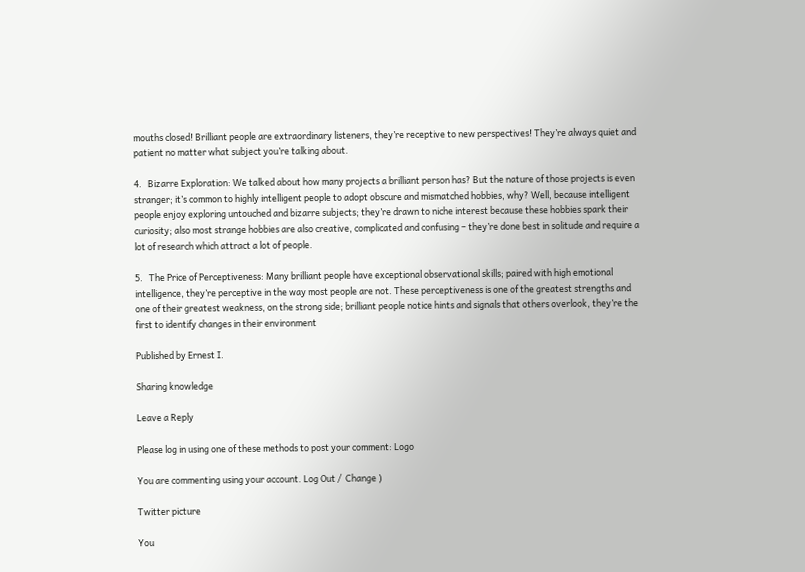mouths closed! Brilliant people are extraordinary listeners, they’re receptive to new perspectives! They’re always quiet and patient no matter what subject you’re talking about.

4.   Bizarre Exploration: We talked about how many projects a brilliant person has? But the nature of those projects is even stranger; it’s common to highly intelligent people to adopt obscure and mismatched hobbies, why? Well, because intelligent people enjoy exploring untouched and bizarre subjects; they’re drawn to niche interest because these hobbies spark their curiosity; also most strange hobbies are also creative, complicated and confusing – they’re done best in solitude and require a lot of research which attract a lot of people.

5.   The Price of Perceptiveness: Many brilliant people have exceptional observational skills; paired with high emotional intelligence, they’re perceptive in the way most people are not. These perceptiveness is one of the greatest strengths and one of their greatest weakness, on the strong side; brilliant people notice hints and signals that others overlook, they’re the first to identify changes in their environment

Published by Ernest I.

Sharing knowledge

Leave a Reply

Please log in using one of these methods to post your comment: Logo

You are commenting using your account. Log Out /  Change )

Twitter picture

You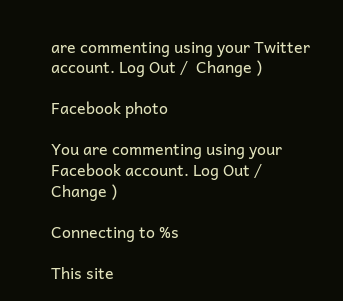are commenting using your Twitter account. Log Out /  Change )

Facebook photo

You are commenting using your Facebook account. Log Out /  Change )

Connecting to %s

This site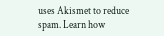uses Akismet to reduce spam. Learn how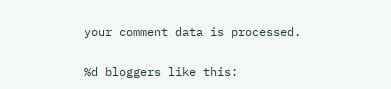your comment data is processed.

%d bloggers like this: